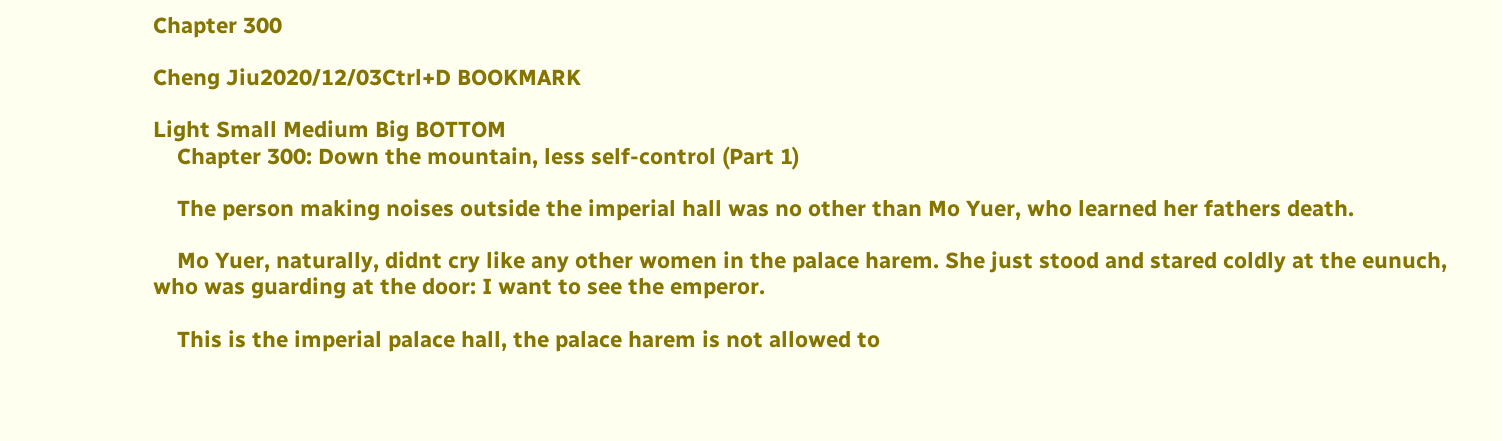Chapter 300

Cheng Jiu2020/12/03Ctrl+D BOOKMARK

Light Small Medium Big BOTTOM
    Chapter 300: Down the mountain, less self-control (Part 1)

    The person making noises outside the imperial hall was no other than Mo Yuer, who learned her fathers death.

    Mo Yuer, naturally, didnt cry like any other women in the palace harem. She just stood and stared coldly at the eunuch, who was guarding at the door: I want to see the emperor.

    This is the imperial palace hall, the palace harem is not allowed to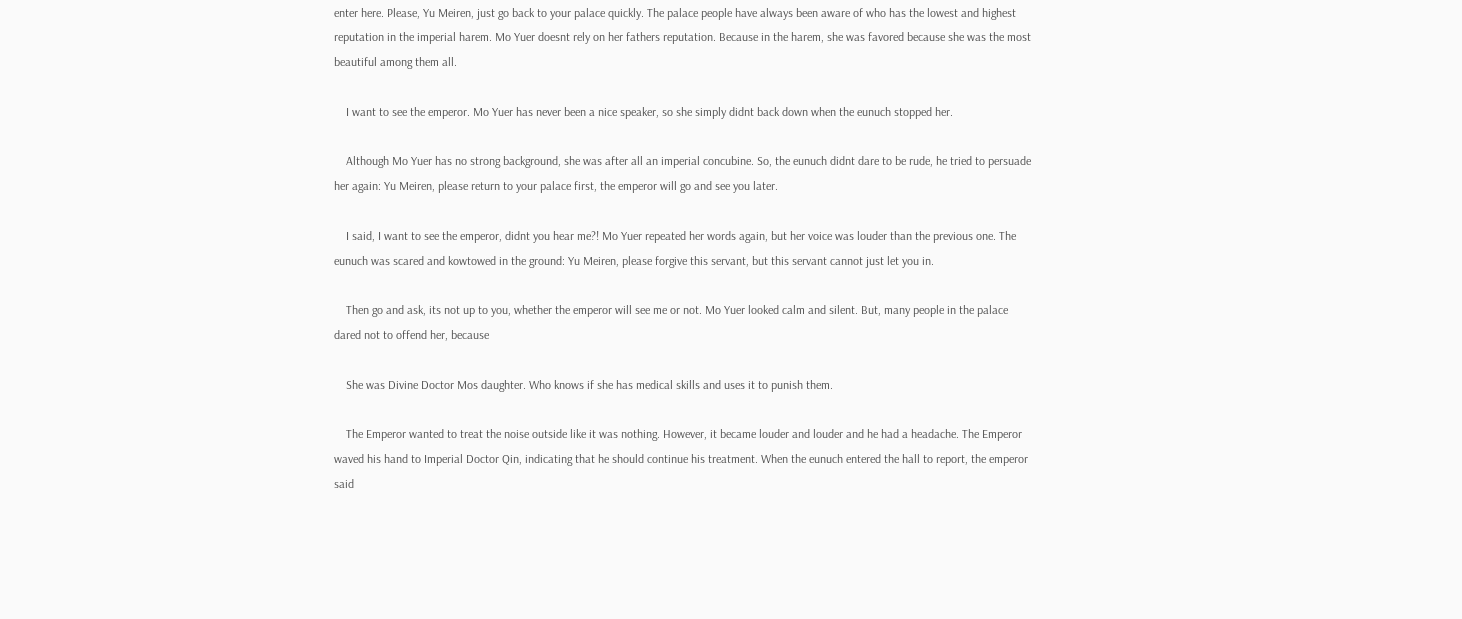enter here. Please, Yu Meiren, just go back to your palace quickly. The palace people have always been aware of who has the lowest and highest reputation in the imperial harem. Mo Yuer doesnt rely on her fathers reputation. Because in the harem, she was favored because she was the most beautiful among them all.

    I want to see the emperor. Mo Yuer has never been a nice speaker, so she simply didnt back down when the eunuch stopped her.

    Although Mo Yuer has no strong background, she was after all an imperial concubine. So, the eunuch didnt dare to be rude, he tried to persuade her again: Yu Meiren, please return to your palace first, the emperor will go and see you later.

    I said, I want to see the emperor, didnt you hear me?! Mo Yuer repeated her words again, but her voice was louder than the previous one. The eunuch was scared and kowtowed in the ground: Yu Meiren, please forgive this servant, but this servant cannot just let you in.

    Then go and ask, its not up to you, whether the emperor will see me or not. Mo Yuer looked calm and silent. But, many people in the palace dared not to offend her, because

    She was Divine Doctor Mos daughter. Who knows if she has medical skills and uses it to punish them.

    The Emperor wanted to treat the noise outside like it was nothing. However, it became louder and louder and he had a headache. The Emperor waved his hand to Imperial Doctor Qin, indicating that he should continue his treatment. When the eunuch entered the hall to report, the emperor said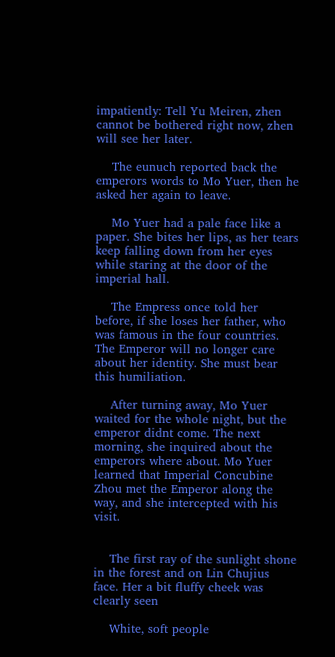impatiently: Tell Yu Meiren, zhen cannot be bothered right now, zhen will see her later.

    The eunuch reported back the emperors words to Mo Yuer, then he asked her again to leave.

    Mo Yuer had a pale face like a paper. She bites her lips, as her tears keep falling down from her eyes while staring at the door of the imperial hall.

    The Empress once told her before, if she loses her father, who was famous in the four countries. The Emperor will no longer care about her identity. She must bear this humiliation.

    After turning away, Mo Yuer waited for the whole night, but the emperor didnt come. The next morning, she inquired about the emperors where about. Mo Yuer learned that Imperial Concubine Zhou met the Emperor along the way, and she intercepted with his visit.


    The first ray of the sunlight shone in the forest and on Lin Chujius face. Her a bit fluffy cheek was clearly seen

    White, soft people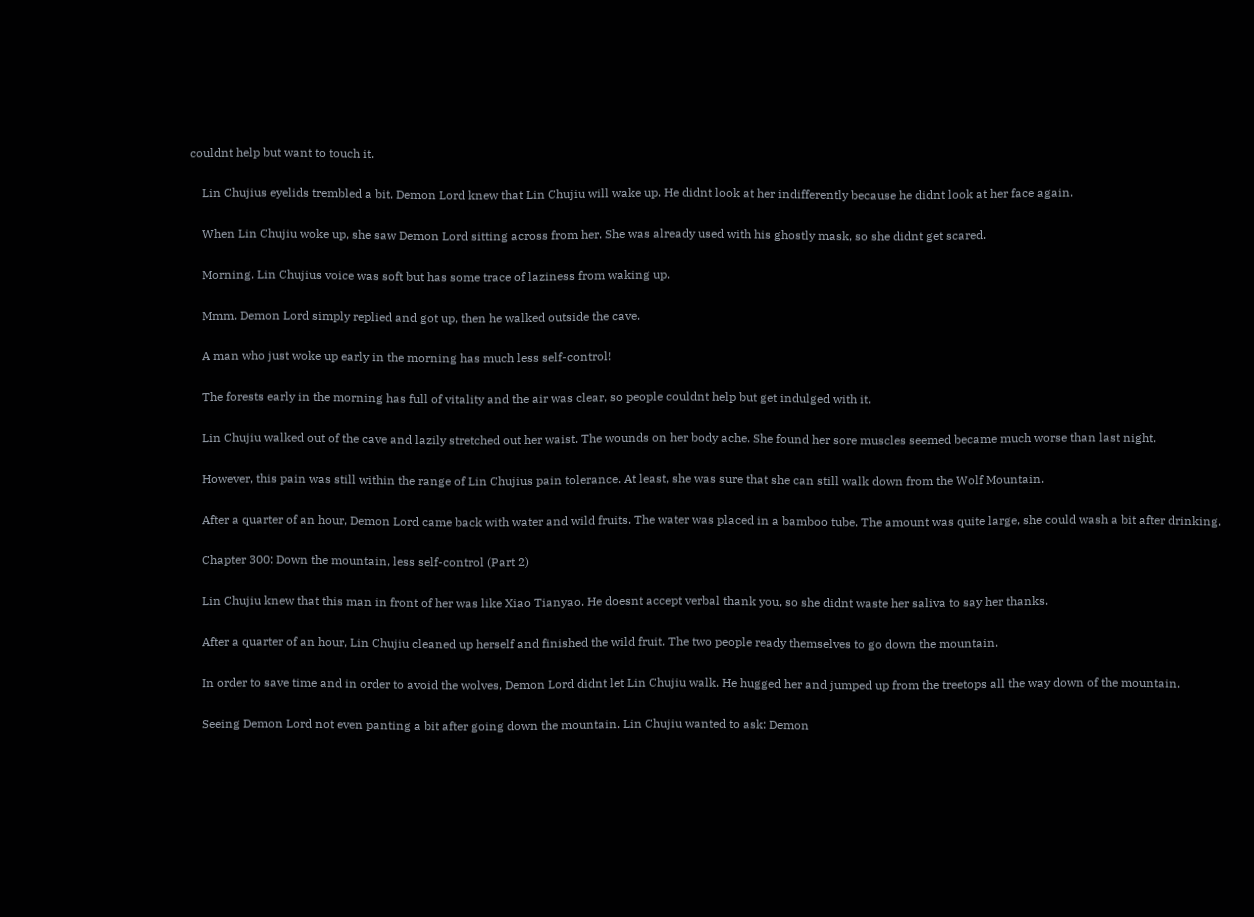couldnt help but want to touch it.

    Lin Chujius eyelids trembled a bit. Demon Lord knew that Lin Chujiu will wake up. He didnt look at her indifferently because he didnt look at her face again.

    When Lin Chujiu woke up, she saw Demon Lord sitting across from her. She was already used with his ghostly mask, so she didnt get scared.

    Morning. Lin Chujius voice was soft but has some trace of laziness from waking up.

    Mmm. Demon Lord simply replied and got up, then he walked outside the cave.

    A man who just woke up early in the morning has much less self-control!

    The forests early in the morning has full of vitality and the air was clear, so people couldnt help but get indulged with it.

    Lin Chujiu walked out of the cave and lazily stretched out her waist. The wounds on her body ache. She found her sore muscles seemed became much worse than last night.

    However, this pain was still within the range of Lin Chujius pain tolerance. At least, she was sure that she can still walk down from the Wolf Mountain.

    After a quarter of an hour, Demon Lord came back with water and wild fruits. The water was placed in a bamboo tube. The amount was quite large, she could wash a bit after drinking.

    Chapter 300: Down the mountain, less self-control (Part 2)

    Lin Chujiu knew that this man in front of her was like Xiao Tianyao. He doesnt accept verbal thank you, so she didnt waste her saliva to say her thanks.

    After a quarter of an hour, Lin Chujiu cleaned up herself and finished the wild fruit. The two people ready themselves to go down the mountain.

    In order to save time and in order to avoid the wolves, Demon Lord didnt let Lin Chujiu walk. He hugged her and jumped up from the treetops all the way down of the mountain.

    Seeing Demon Lord not even panting a bit after going down the mountain. Lin Chujiu wanted to ask: Demon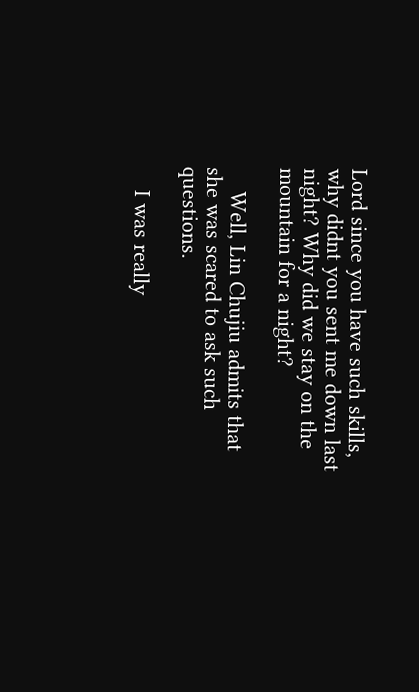Lord since you have such skills, why didnt you sent me down last night? Why did we stay on the mountain for a night?

    Well, Lin Chujiu admits that she was scared to ask such questions.

    I was really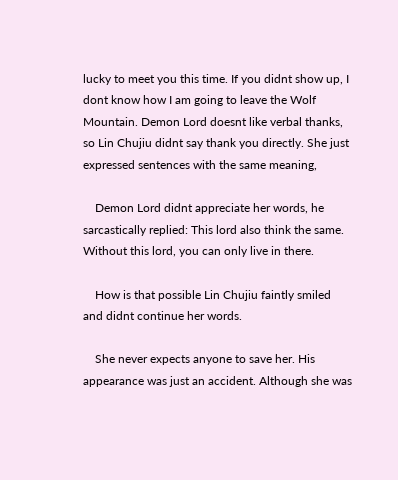lucky to meet you this time. If you didnt show up, I dont know how I am going to leave the Wolf Mountain. Demon Lord doesnt like verbal thanks, so Lin Chujiu didnt say thank you directly. She just expressed sentences with the same meaning,

    Demon Lord didnt appreciate her words, he sarcastically replied: This lord also think the same. Without this lord, you can only live in there.

    How is that possible Lin Chujiu faintly smiled and didnt continue her words.

    She never expects anyone to save her. His appearance was just an accident. Although she was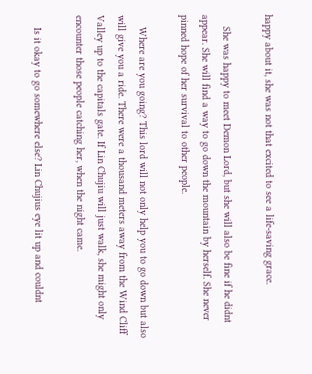happy about it, she was not that excited to see a life-saving grace.

    She was happy to meet Demon Lord, but she will also be fine if he didnt appear. She will find a way to go down the mountain by herself. She never pinned hope of her survival to other people.

    Where are you going? This lord will not only help you to go down but also will give you a ride. There were a thousand meters away from the Wind Cliff Valley up to the capitals gate. If Lin Chujiu will just walk, she might only encounter those people catching her, when the night came.

    Is it okay to go somewhere else? Lin Chujius eye lit up and couldnt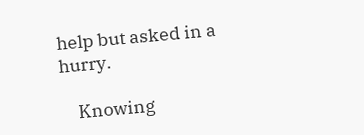help but asked in a hurry.

    Knowing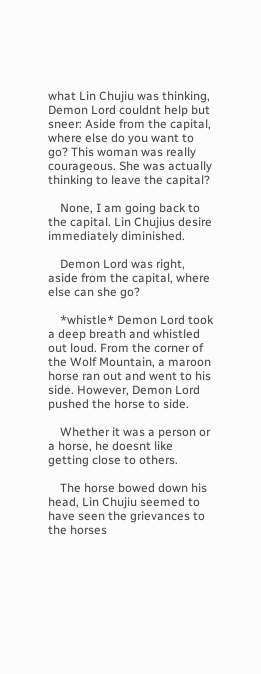what Lin Chujiu was thinking, Demon Lord couldnt help but sneer: Aside from the capital, where else do you want to go? This woman was really courageous. She was actually thinking to leave the capital?

    None, I am going back to the capital. Lin Chujius desire immediately diminished.

    Demon Lord was right, aside from the capital, where else can she go?

    *whistle* Demon Lord took a deep breath and whistled out loud. From the corner of the Wolf Mountain, a maroon horse ran out and went to his side. However, Demon Lord pushed the horse to side.

    Whether it was a person or a horse, he doesnt like getting close to others.

    The horse bowed down his head, Lin Chujiu seemed to have seen the grievances to the horses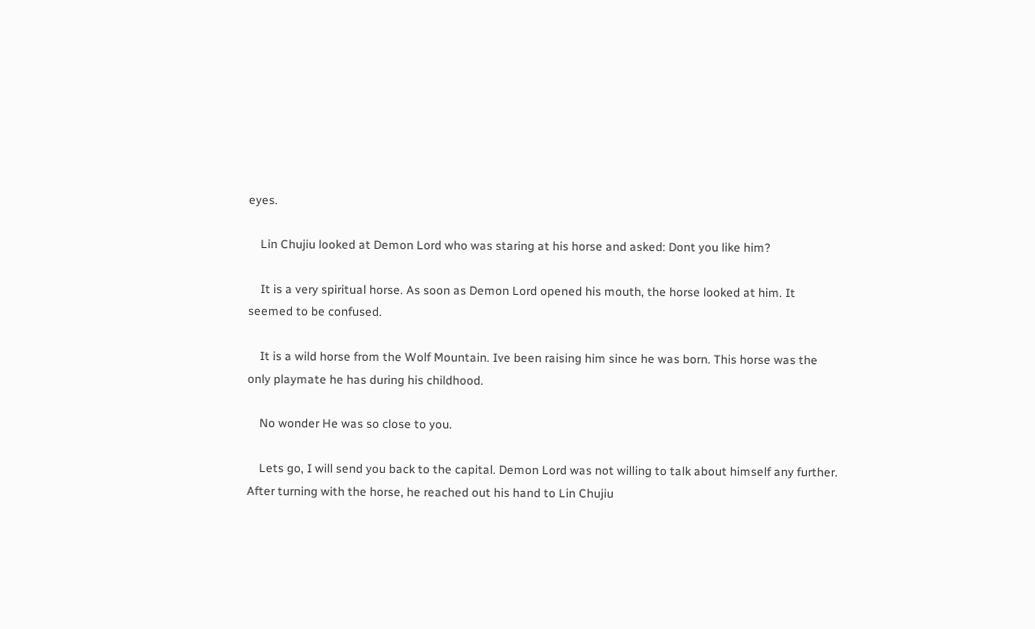eyes.

    Lin Chujiu looked at Demon Lord who was staring at his horse and asked: Dont you like him?

    It is a very spiritual horse. As soon as Demon Lord opened his mouth, the horse looked at him. It seemed to be confused.

    It is a wild horse from the Wolf Mountain. Ive been raising him since he was born. This horse was the only playmate he has during his childhood.

    No wonder He was so close to you.

    Lets go, I will send you back to the capital. Demon Lord was not willing to talk about himself any further. After turning with the horse, he reached out his hand to Lin Chujiu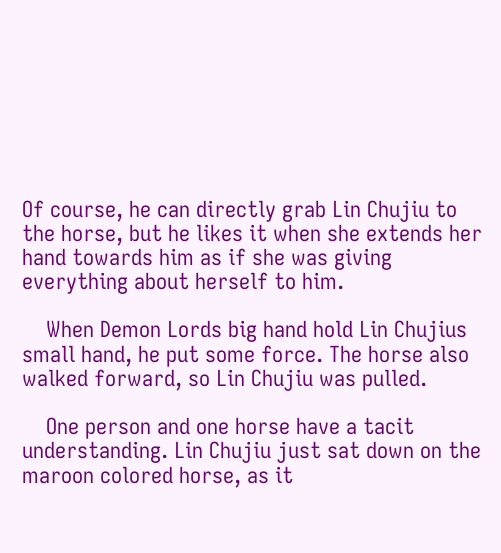Of course, he can directly grab Lin Chujiu to the horse, but he likes it when she extends her hand towards him as if she was giving everything about herself to him.

    When Demon Lords big hand hold Lin Chujius small hand, he put some force. The horse also walked forward, so Lin Chujiu was pulled.

    One person and one horse have a tacit understanding. Lin Chujiu just sat down on the maroon colored horse, as it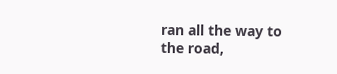ran all the way to the road,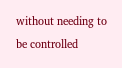without needing to be controlled